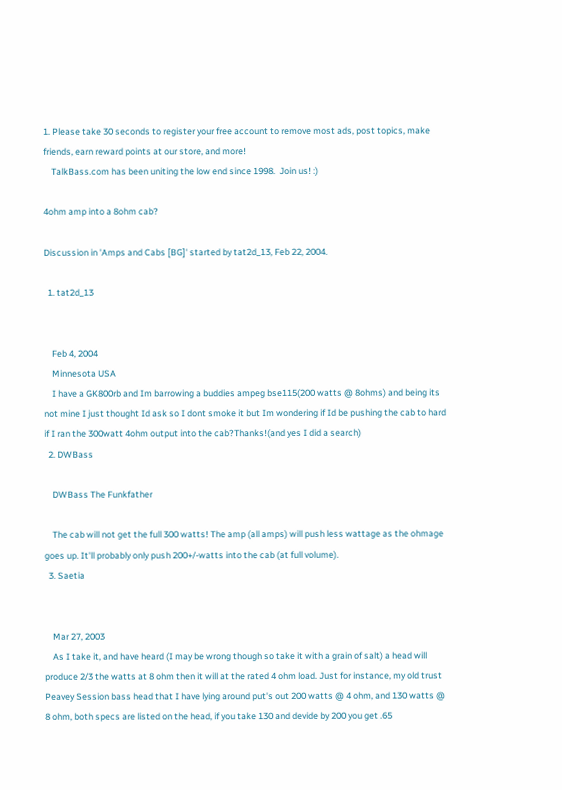1. Please take 30 seconds to register your free account to remove most ads, post topics, make friends, earn reward points at our store, and more!
    TalkBass.com has been uniting the low end since 1998.  Join us! :)

4ohm amp into a 8ohm cab?

Discussion in 'Amps and Cabs [BG]' started by tat2d_13, Feb 22, 2004.

  1. tat2d_13


    Feb 4, 2004
    Minnesota USA
    I have a GK800rb and Im barrowing a buddies ampeg bse115(200 watts @ 8ohms) and being its not mine I just thought Id ask so I dont smoke it but Im wondering if Id be pushing the cab to hard if I ran the 300watt 4ohm output into the cab?Thanks!(and yes I did a search)
  2. DWBass

    DWBass The Funkfather

    The cab will not get the full 300 watts! The amp (all amps) will push less wattage as the ohmage goes up. It'll probably only push 200+/-watts into the cab (at full volume).
  3. Saetia


    Mar 27, 2003
    As I take it, and have heard (I may be wrong though so take it with a grain of salt) a head will produce 2/3 the watts at 8 ohm then it will at the rated 4 ohm load. Just for instance, my old trust Peavey Session bass head that I have lying around put's out 200 watts @ 4 ohm, and 130 watts @ 8 ohm, both specs are listed on the head, if you take 130 and devide by 200 you get .65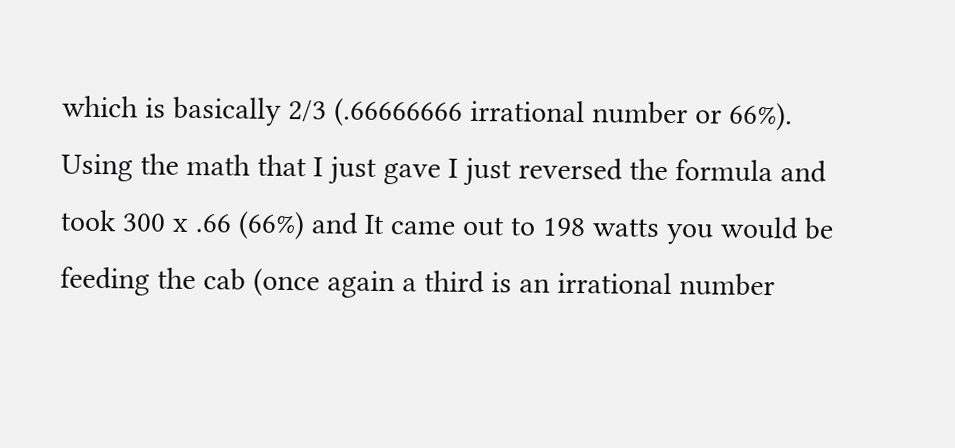which is basically 2/3 (.66666666 irrational number or 66%). Using the math that I just gave I just reversed the formula and took 300 x .66 (66%) and It came out to 198 watts you would be feeding the cab (once again a third is an irrational number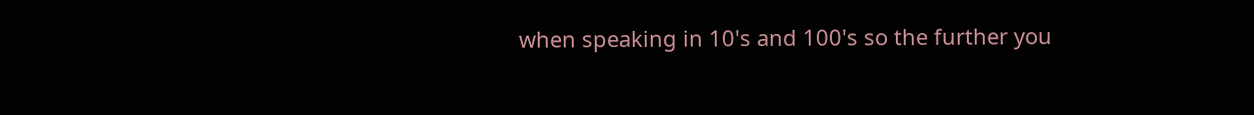when speaking in 10's and 100's so the further you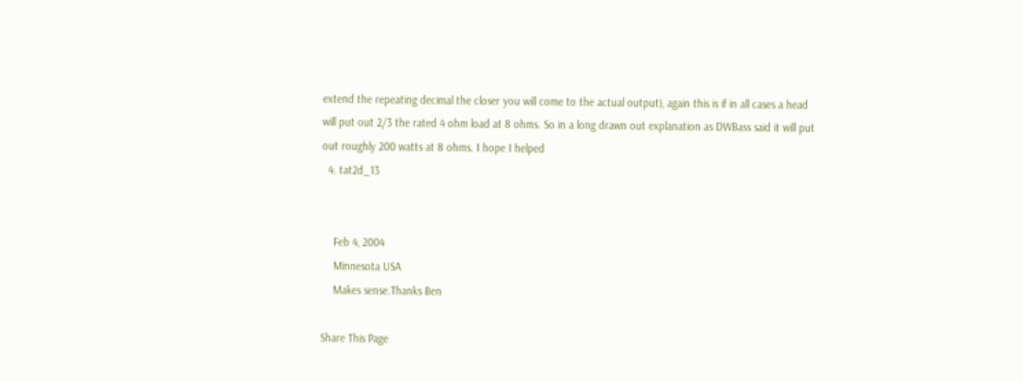extend the repeating decimal the closer you will come to the actual output), again this is if in all cases a head will put out 2/3 the rated 4 ohm load at 8 ohms. So in a long drawn out explanation as DWBass said it will put out roughly 200 watts at 8 ohms. I hope I helped
  4. tat2d_13


    Feb 4, 2004
    Minnesota USA
    Makes sense.Thanks Ben

Share This Page